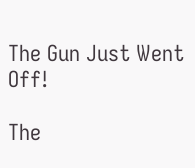The Gun Just Went Off!

The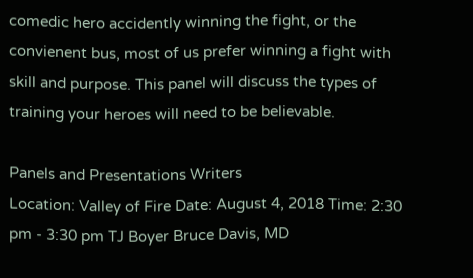comedic hero accidently winning the fight, or the convienent bus, most of us prefer winning a fight with skill and purpose. This panel will discuss the types of training your heroes will need to be believable.

Panels and Presentations Writers
Location: Valley of Fire Date: August 4, 2018 Time: 2:30 pm - 3:30 pm TJ Boyer Bruce Davis, MD